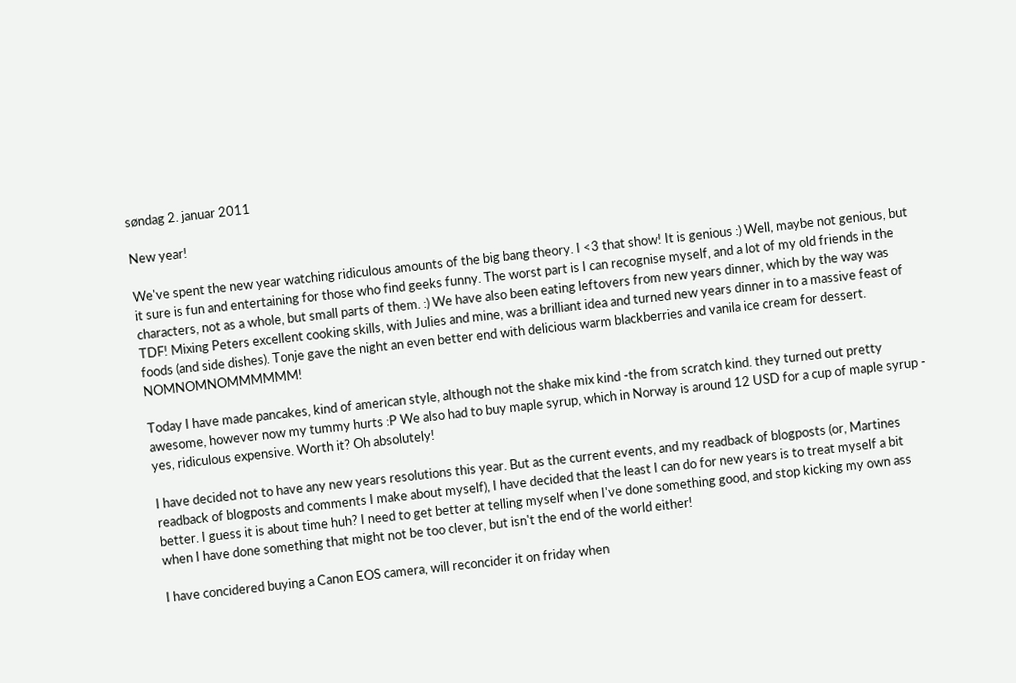søndag 2. januar 2011

New year!

We've spent the new year watching ridiculous amounts of the big bang theory. I <3 that show! It is genious :) Well, maybe not genious, but it sure is fun and entertaining for those who find geeks funny. The worst part is I can recognise myself, and a lot of my old friends in the characters, not as a whole, but small parts of them. :) We have also been eating leftovers from new years dinner, which by the way was TDF! Mixing Peters excellent cooking skills, with Julies and mine, was a brilliant idea and turned new years dinner in to a massive feast of foods (and side dishes). Tonje gave the night an even better end with delicious warm blackberries and vanila ice cream for dessert. NOMNOMNOMMMMMM!

Today I have made pancakes, kind of american style, although not the shake mix kind -the from scratch kind. they turned out pretty awesome, however now my tummy hurts :P We also had to buy maple syrup, which in Norway is around 12 USD for a cup of maple syrup - yes, ridiculous expensive. Worth it? Oh absolutely!

I have decided not to have any new years resolutions this year. But as the current events, and my readback of blogposts (or, Martines readback of blogposts and comments I make about myself), I have decided that the least I can do for new years is to treat myself a bit better. I guess it is about time huh? I need to get better at telling myself when I've done something good, and stop kicking my own ass when I have done something that might not be too clever, but isn't the end of the world either!

I have concidered buying a Canon EOS camera, will reconcider it on friday when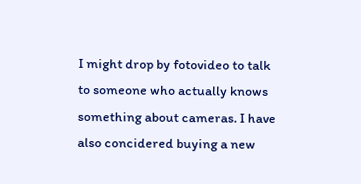I might drop by fotovideo to talk to someone who actually knows something about cameras. I have also concidered buying a new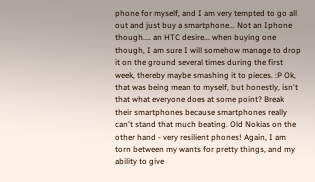phone for myself, and I am very tempted to go all out and just buy a smartphone... Not an Iphone though.... an HTC desire... when buying one though, I am sure I will somehow manage to drop it on the ground several times during the first week, thereby maybe smashing it to pieces. :P Ok, that was being mean to myself, but honestly, isn't that what everyone does at some point? Break their smartphones because smartphones really can't stand that much beating. Old Nokias on the other hand - very resilient phones! Again, I am torn between my wants for pretty things, and my ability to give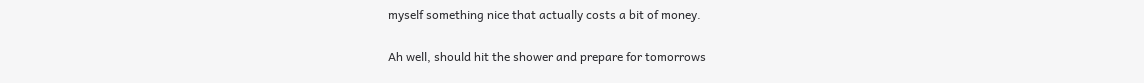myself something nice that actually costs a bit of money.

Ah well, should hit the shower and prepare for tomorrows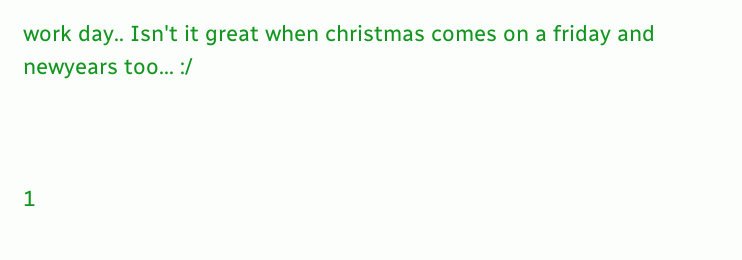work day.. Isn't it great when christmas comes on a friday and newyears too... :/



1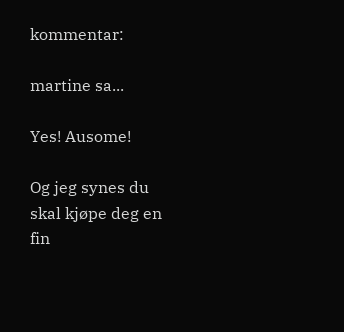kommentar:

martine sa...

Yes! Ausome!

Og jeg synes du skal kjøpe deg en fin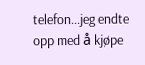telefon...jeg endte opp med å kjøpe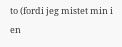to (fordi jeg mistet min i en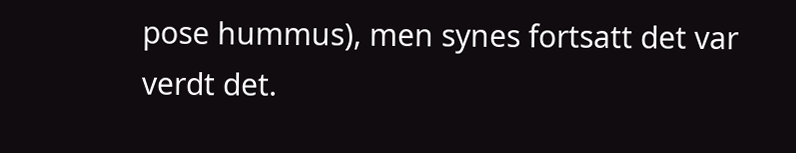pose hummus), men synes fortsatt det var verdt det.